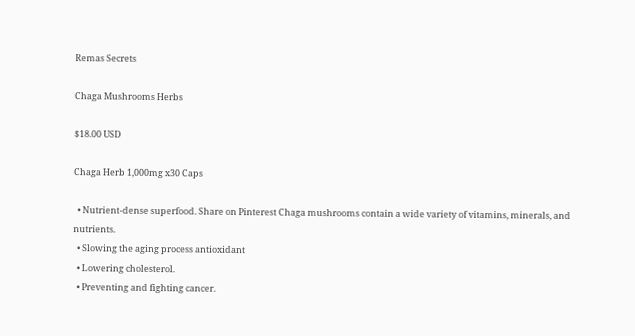Remas Secrets

Chaga Mushrooms Herbs

$18.00 USD

Chaga Herb 1,000mg x30 Caps

  • Nutrient-dense superfood. Share on Pinterest Chaga mushrooms contain a wide variety of vitamins, minerals, and nutrients.
  • Slowing the aging process antioxidant
  • Lowering cholesterol.
  • Preventing and fighting cancer.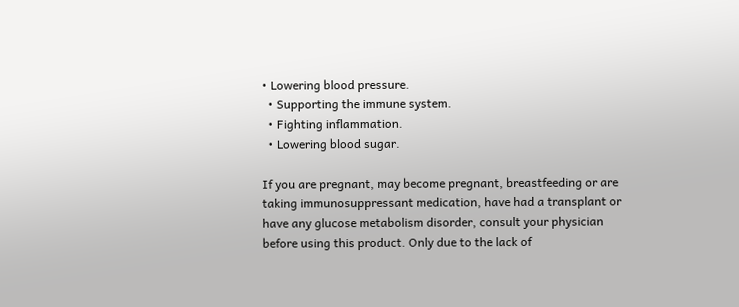• Lowering blood pressure.
  • Supporting the immune system.
  • Fighting inflammation.
  • Lowering blood sugar.

If you are pregnant, may become pregnant, breastfeeding or are taking immunosuppressant medication, have had a transplant or have any glucose metabolism disorder, consult your physician before using this product. Only due to the lack of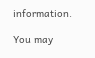information.

You may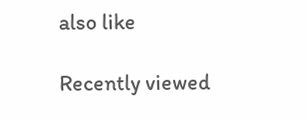also like

Recently viewed